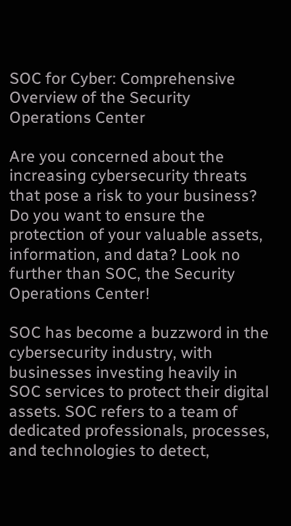SOC for Cyber: Comprehensive Overview of the Security Operations Center

Are you concerned about the increasing cybersecurity threats that pose a risk to your business? Do you want to ensure the protection of your valuable assets, information, and data? Look no further than SOC, the Security Operations Center!

SOC has become a buzzword in the cybersecurity industry, with businesses investing heavily in SOC services to protect their digital assets. SOC refers to a team of dedicated professionals, processes, and technologies to detect,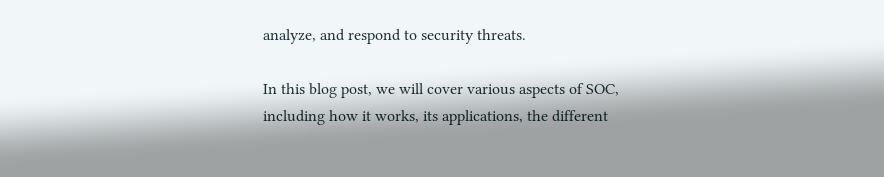analyze, and respond to security threats.

In this blog post, we will cover various aspects of SOC, including how it works, its applications, the different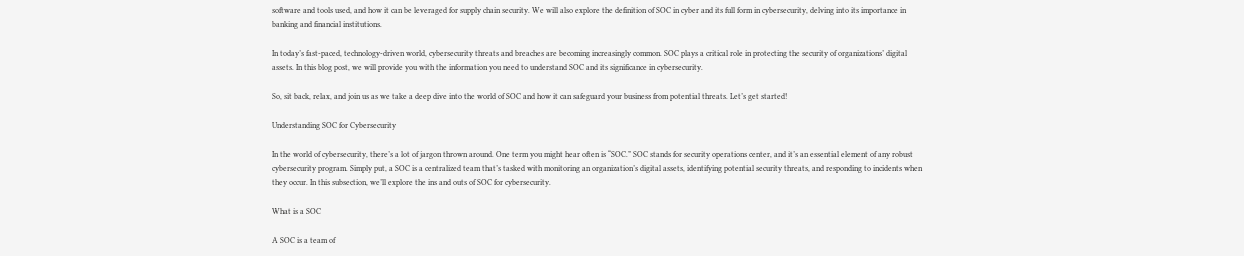software and tools used, and how it can be leveraged for supply chain security. We will also explore the definition of SOC in cyber and its full form in cybersecurity, delving into its importance in banking and financial institutions.

In today’s fast-paced, technology-driven world, cybersecurity threats and breaches are becoming increasingly common. SOC plays a critical role in protecting the security of organizations’ digital assets. In this blog post, we will provide you with the information you need to understand SOC and its significance in cybersecurity.

So, sit back, relax, and join us as we take a deep dive into the world of SOC and how it can safeguard your business from potential threats. Let’s get started!

Understanding SOC for Cybersecurity

In the world of cybersecurity, there’s a lot of jargon thrown around. One term you might hear often is “SOC.” SOC stands for security operations center, and it’s an essential element of any robust cybersecurity program. Simply put, a SOC is a centralized team that’s tasked with monitoring an organization’s digital assets, identifying potential security threats, and responding to incidents when they occur. In this subsection, we’ll explore the ins and outs of SOC for cybersecurity.

What is a SOC

A SOC is a team of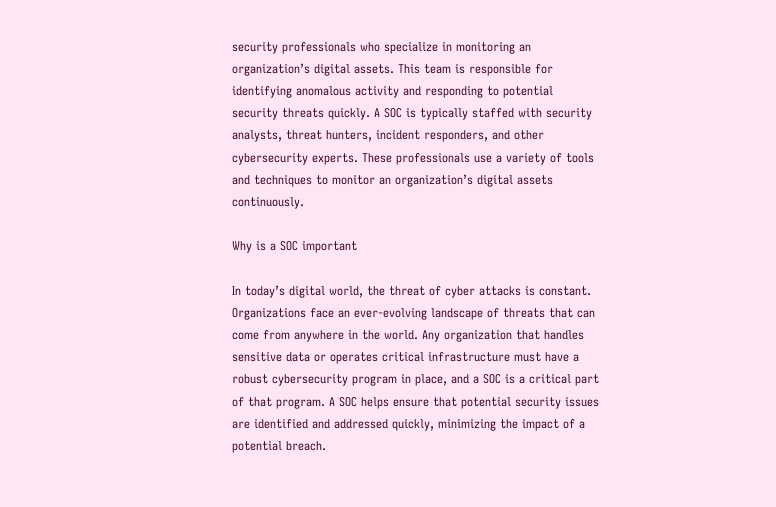security professionals who specialize in monitoring an organization’s digital assets. This team is responsible for identifying anomalous activity and responding to potential security threats quickly. A SOC is typically staffed with security analysts, threat hunters, incident responders, and other cybersecurity experts. These professionals use a variety of tools and techniques to monitor an organization’s digital assets continuously.

Why is a SOC important

In today’s digital world, the threat of cyber attacks is constant. Organizations face an ever-evolving landscape of threats that can come from anywhere in the world. Any organization that handles sensitive data or operates critical infrastructure must have a robust cybersecurity program in place, and a SOC is a critical part of that program. A SOC helps ensure that potential security issues are identified and addressed quickly, minimizing the impact of a potential breach.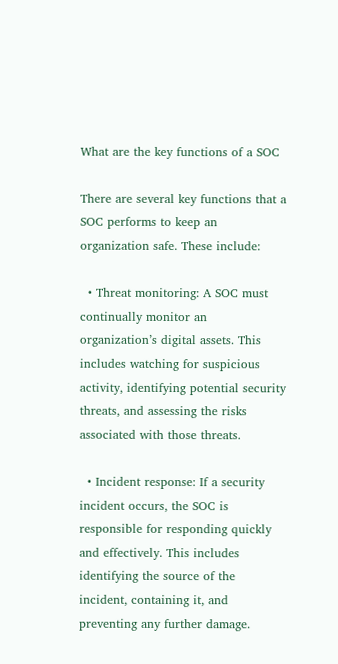What are the key functions of a SOC

There are several key functions that a SOC performs to keep an organization safe. These include:

  • Threat monitoring: A SOC must continually monitor an organization’s digital assets. This includes watching for suspicious activity, identifying potential security threats, and assessing the risks associated with those threats.

  • Incident response: If a security incident occurs, the SOC is responsible for responding quickly and effectively. This includes identifying the source of the incident, containing it, and preventing any further damage.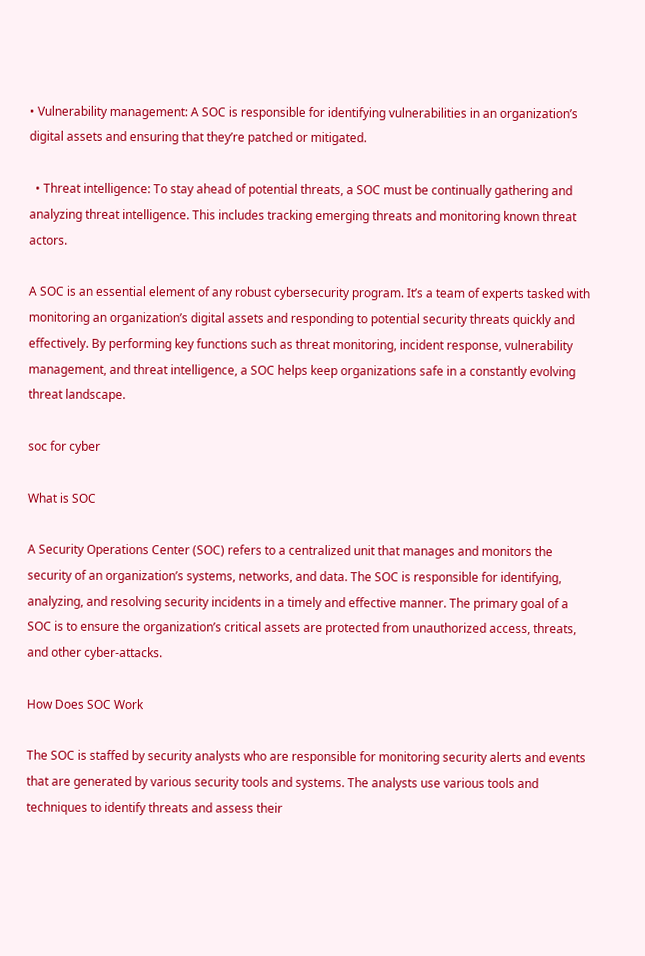• Vulnerability management: A SOC is responsible for identifying vulnerabilities in an organization’s digital assets and ensuring that they’re patched or mitigated.

  • Threat intelligence: To stay ahead of potential threats, a SOC must be continually gathering and analyzing threat intelligence. This includes tracking emerging threats and monitoring known threat actors.

A SOC is an essential element of any robust cybersecurity program. It’s a team of experts tasked with monitoring an organization’s digital assets and responding to potential security threats quickly and effectively. By performing key functions such as threat monitoring, incident response, vulnerability management, and threat intelligence, a SOC helps keep organizations safe in a constantly evolving threat landscape.

soc for cyber

What is SOC

A Security Operations Center (SOC) refers to a centralized unit that manages and monitors the security of an organization’s systems, networks, and data. The SOC is responsible for identifying, analyzing, and resolving security incidents in a timely and effective manner. The primary goal of a SOC is to ensure the organization’s critical assets are protected from unauthorized access, threats, and other cyber-attacks.

How Does SOC Work

The SOC is staffed by security analysts who are responsible for monitoring security alerts and events that are generated by various security tools and systems. The analysts use various tools and techniques to identify threats and assess their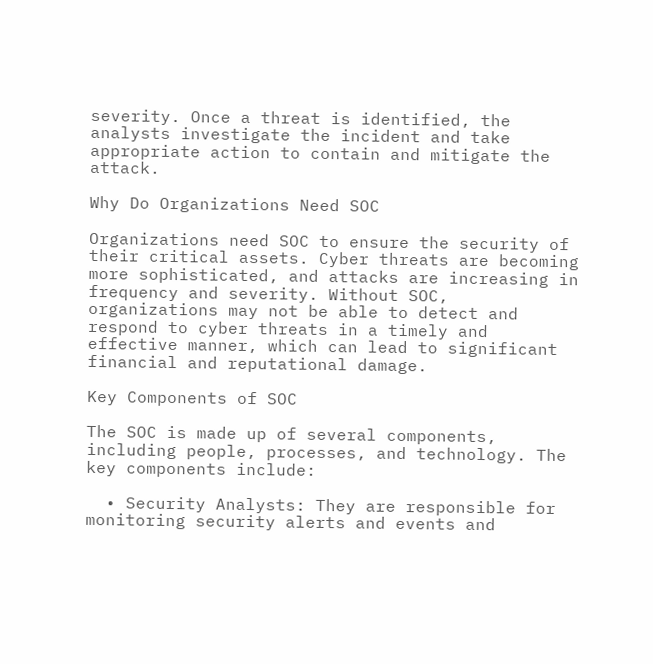severity. Once a threat is identified, the analysts investigate the incident and take appropriate action to contain and mitigate the attack.

Why Do Organizations Need SOC

Organizations need SOC to ensure the security of their critical assets. Cyber threats are becoming more sophisticated, and attacks are increasing in frequency and severity. Without SOC, organizations may not be able to detect and respond to cyber threats in a timely and effective manner, which can lead to significant financial and reputational damage.

Key Components of SOC

The SOC is made up of several components, including people, processes, and technology. The key components include:

  • Security Analysts: They are responsible for monitoring security alerts and events and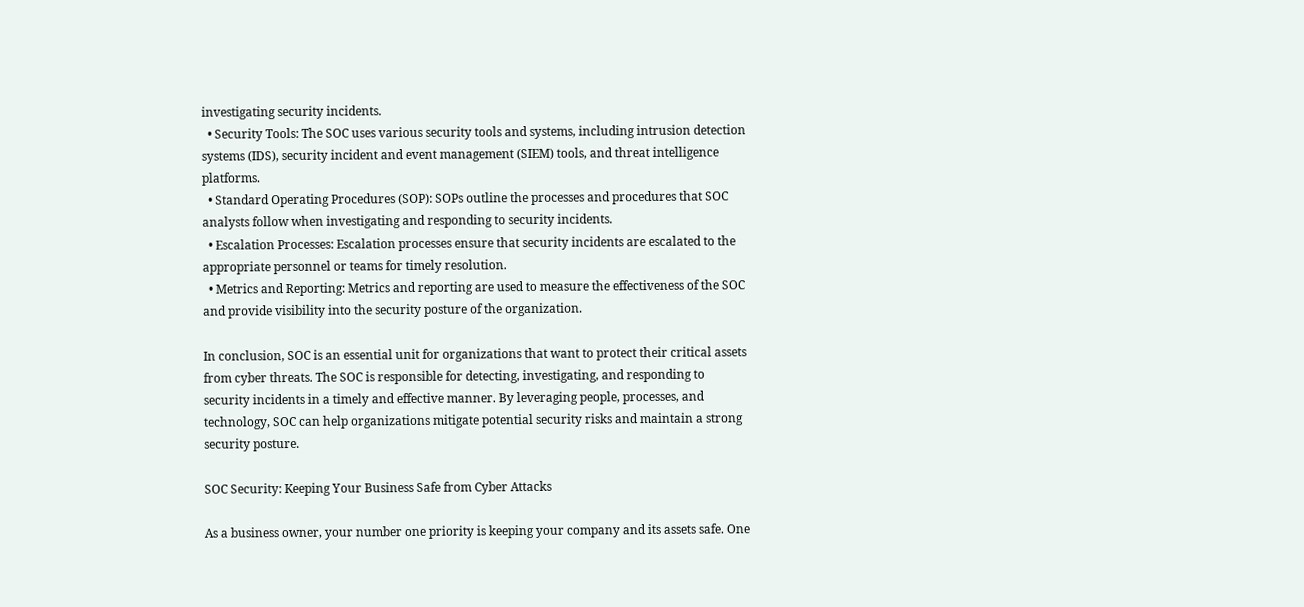investigating security incidents.
  • Security Tools: The SOC uses various security tools and systems, including intrusion detection systems (IDS), security incident and event management (SIEM) tools, and threat intelligence platforms.
  • Standard Operating Procedures (SOP): SOPs outline the processes and procedures that SOC analysts follow when investigating and responding to security incidents.
  • Escalation Processes: Escalation processes ensure that security incidents are escalated to the appropriate personnel or teams for timely resolution.
  • Metrics and Reporting: Metrics and reporting are used to measure the effectiveness of the SOC and provide visibility into the security posture of the organization.

In conclusion, SOC is an essential unit for organizations that want to protect their critical assets from cyber threats. The SOC is responsible for detecting, investigating, and responding to security incidents in a timely and effective manner. By leveraging people, processes, and technology, SOC can help organizations mitigate potential security risks and maintain a strong security posture.

SOC Security: Keeping Your Business Safe from Cyber Attacks

As a business owner, your number one priority is keeping your company and its assets safe. One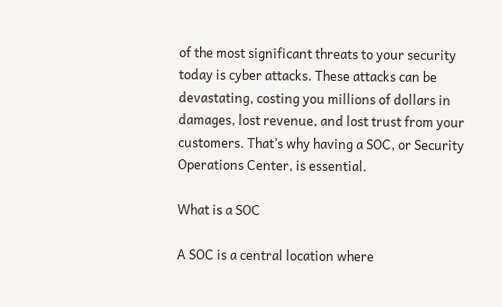of the most significant threats to your security today is cyber attacks. These attacks can be devastating, costing you millions of dollars in damages, lost revenue, and lost trust from your customers. That’s why having a SOC, or Security Operations Center, is essential.

What is a SOC

A SOC is a central location where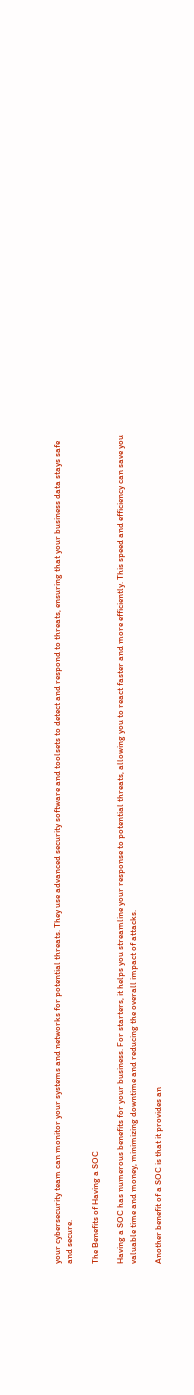your cybersecurity team can monitor your systems and networks for potential threats. They use advanced security software and toolsets to detect and respond to threats, ensuring that your business data stays safe and secure.

The Benefits of Having a SOC

Having a SOC has numerous benefits for your business. For starters, it helps you streamline your response to potential threats, allowing you to react faster and more efficiently. This speed and efficiency can save you valuable time and money, minimizing downtime and reducing the overall impact of attacks.

Another benefit of a SOC is that it provides an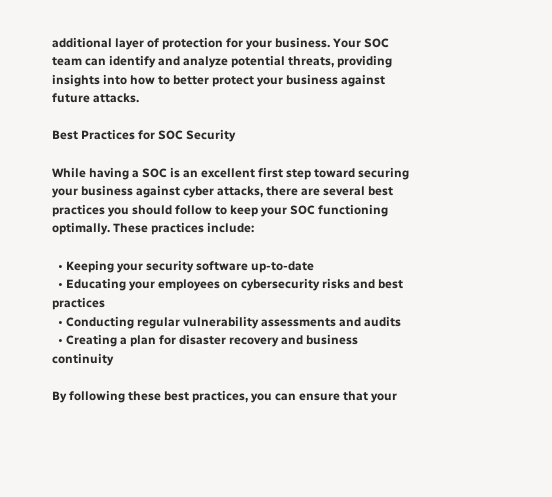additional layer of protection for your business. Your SOC team can identify and analyze potential threats, providing insights into how to better protect your business against future attacks.

Best Practices for SOC Security

While having a SOC is an excellent first step toward securing your business against cyber attacks, there are several best practices you should follow to keep your SOC functioning optimally. These practices include:

  • Keeping your security software up-to-date
  • Educating your employees on cybersecurity risks and best practices
  • Conducting regular vulnerability assessments and audits
  • Creating a plan for disaster recovery and business continuity

By following these best practices, you can ensure that your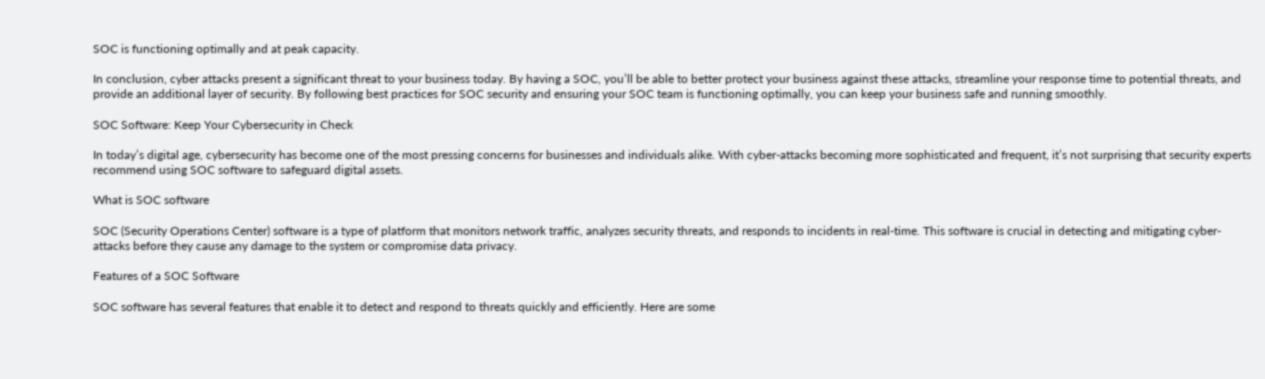SOC is functioning optimally and at peak capacity.

In conclusion, cyber attacks present a significant threat to your business today. By having a SOC, you’ll be able to better protect your business against these attacks, streamline your response time to potential threats, and provide an additional layer of security. By following best practices for SOC security and ensuring your SOC team is functioning optimally, you can keep your business safe and running smoothly.

SOC Software: Keep Your Cybersecurity in Check

In today’s digital age, cybersecurity has become one of the most pressing concerns for businesses and individuals alike. With cyber-attacks becoming more sophisticated and frequent, it’s not surprising that security experts recommend using SOC software to safeguard digital assets.

What is SOC software

SOC (Security Operations Center) software is a type of platform that monitors network traffic, analyzes security threats, and responds to incidents in real-time. This software is crucial in detecting and mitigating cyber-attacks before they cause any damage to the system or compromise data privacy.

Features of a SOC Software

SOC software has several features that enable it to detect and respond to threats quickly and efficiently. Here are some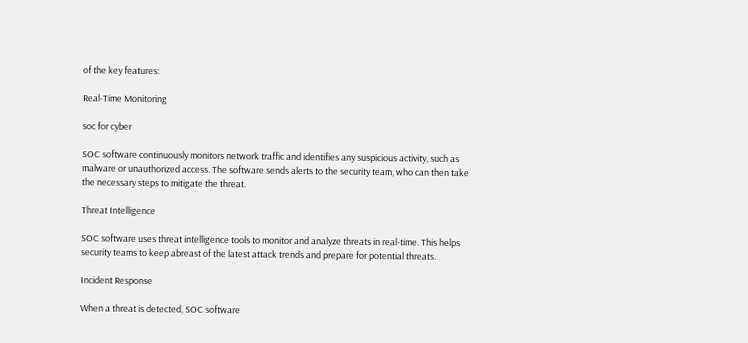of the key features:

Real-Time Monitoring

soc for cyber

SOC software continuously monitors network traffic and identifies any suspicious activity, such as malware or unauthorized access. The software sends alerts to the security team, who can then take the necessary steps to mitigate the threat.

Threat Intelligence

SOC software uses threat intelligence tools to monitor and analyze threats in real-time. This helps security teams to keep abreast of the latest attack trends and prepare for potential threats.

Incident Response

When a threat is detected, SOC software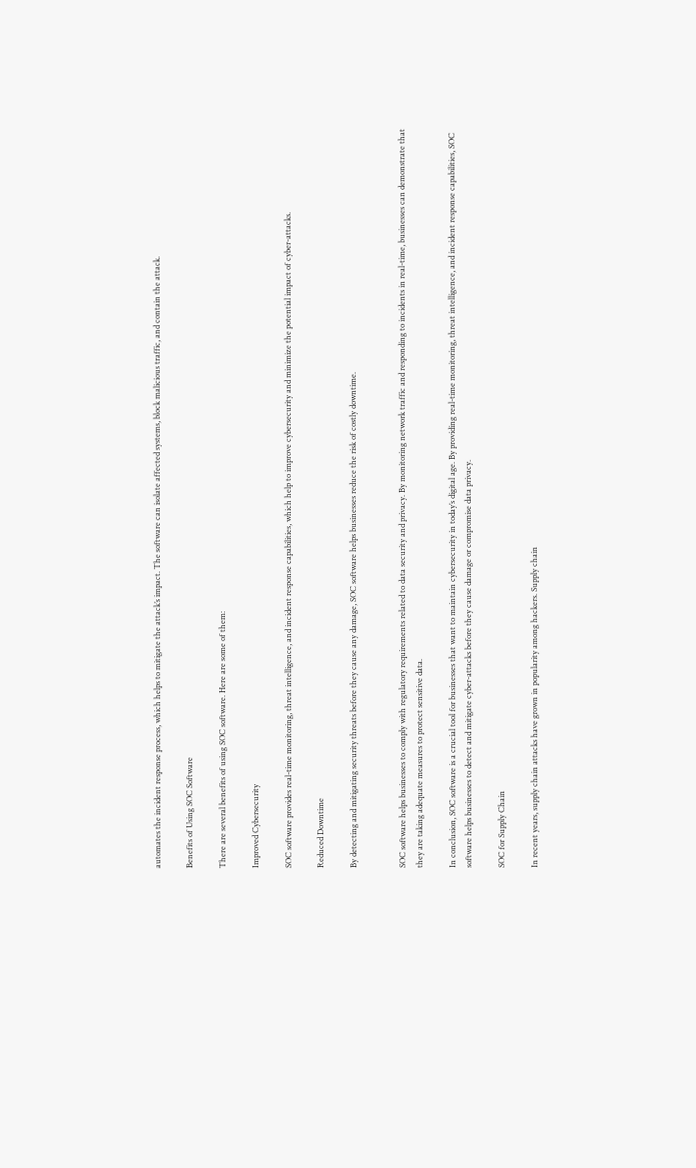automates the incident response process, which helps to mitigate the attack’s impact. The software can isolate affected systems, block malicious traffic, and contain the attack.

Benefits of Using SOC Software

There are several benefits of using SOC software. Here are some of them:

Improved Cybersecurity

SOC software provides real-time monitoring, threat intelligence, and incident response capabilities, which help to improve cybersecurity and minimize the potential impact of cyber-attacks.

Reduced Downtime

By detecting and mitigating security threats before they cause any damage, SOC software helps businesses reduce the risk of costly downtime.


SOC software helps businesses to comply with regulatory requirements related to data security and privacy. By monitoring network traffic and responding to incidents in real-time, businesses can demonstrate that they are taking adequate measures to protect sensitive data.

In conclusion, SOC software is a crucial tool for businesses that want to maintain cybersecurity in today’s digital age. By providing real-time monitoring, threat intelligence, and incident response capabilities, SOC software helps businesses to detect and mitigate cyber-attacks before they cause damage or compromise data privacy.

SOC for Supply Chain

In recent years, supply chain attacks have grown in popularity among hackers. Supply chain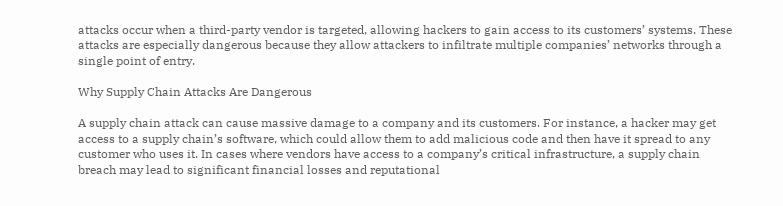attacks occur when a third-party vendor is targeted, allowing hackers to gain access to its customers’ systems. These attacks are especially dangerous because they allow attackers to infiltrate multiple companies’ networks through a single point of entry.

Why Supply Chain Attacks Are Dangerous

A supply chain attack can cause massive damage to a company and its customers. For instance, a hacker may get access to a supply chain’s software, which could allow them to add malicious code and then have it spread to any customer who uses it. In cases where vendors have access to a company’s critical infrastructure, a supply chain breach may lead to significant financial losses and reputational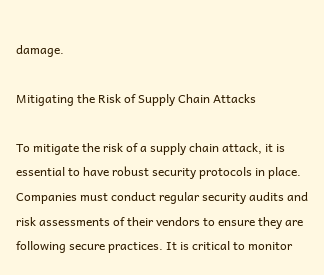damage.

Mitigating the Risk of Supply Chain Attacks

To mitigate the risk of a supply chain attack, it is essential to have robust security protocols in place. Companies must conduct regular security audits and risk assessments of their vendors to ensure they are following secure practices. It is critical to monitor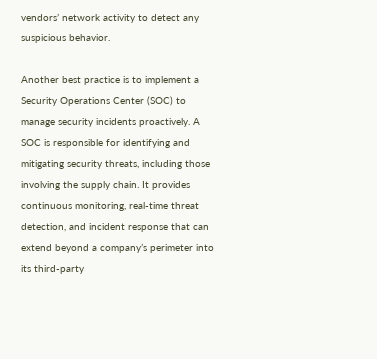vendors’ network activity to detect any suspicious behavior.

Another best practice is to implement a Security Operations Center (SOC) to manage security incidents proactively. A SOC is responsible for identifying and mitigating security threats, including those involving the supply chain. It provides continuous monitoring, real-time threat detection, and incident response that can extend beyond a company’s perimeter into its third-party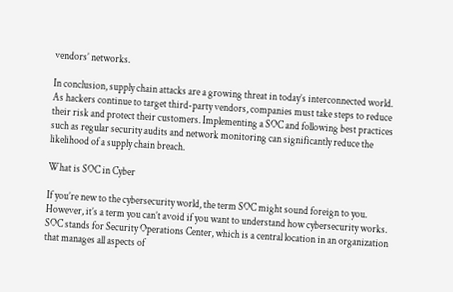vendors’ networks.

In conclusion, supply chain attacks are a growing threat in today’s interconnected world. As hackers continue to target third-party vendors, companies must take steps to reduce their risk and protect their customers. Implementing a SOC and following best practices such as regular security audits and network monitoring can significantly reduce the likelihood of a supply chain breach.

What is SOC in Cyber

If you’re new to the cybersecurity world, the term SOC might sound foreign to you. However, it’s a term you can’t avoid if you want to understand how cybersecurity works. SOC stands for Security Operations Center, which is a central location in an organization that manages all aspects of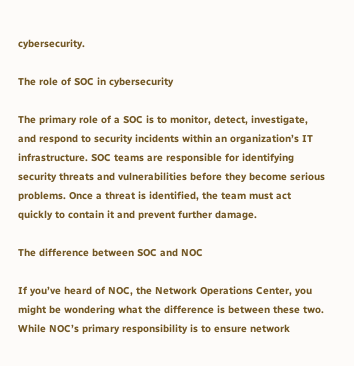cybersecurity.

The role of SOC in cybersecurity

The primary role of a SOC is to monitor, detect, investigate, and respond to security incidents within an organization’s IT infrastructure. SOC teams are responsible for identifying security threats and vulnerabilities before they become serious problems. Once a threat is identified, the team must act quickly to contain it and prevent further damage.

The difference between SOC and NOC

If you’ve heard of NOC, the Network Operations Center, you might be wondering what the difference is between these two. While NOC’s primary responsibility is to ensure network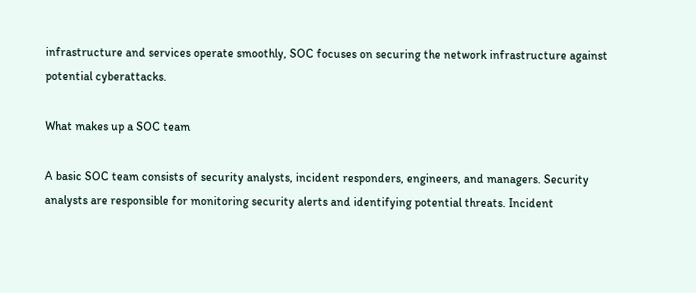infrastructure and services operate smoothly, SOC focuses on securing the network infrastructure against potential cyberattacks.

What makes up a SOC team

A basic SOC team consists of security analysts, incident responders, engineers, and managers. Security analysts are responsible for monitoring security alerts and identifying potential threats. Incident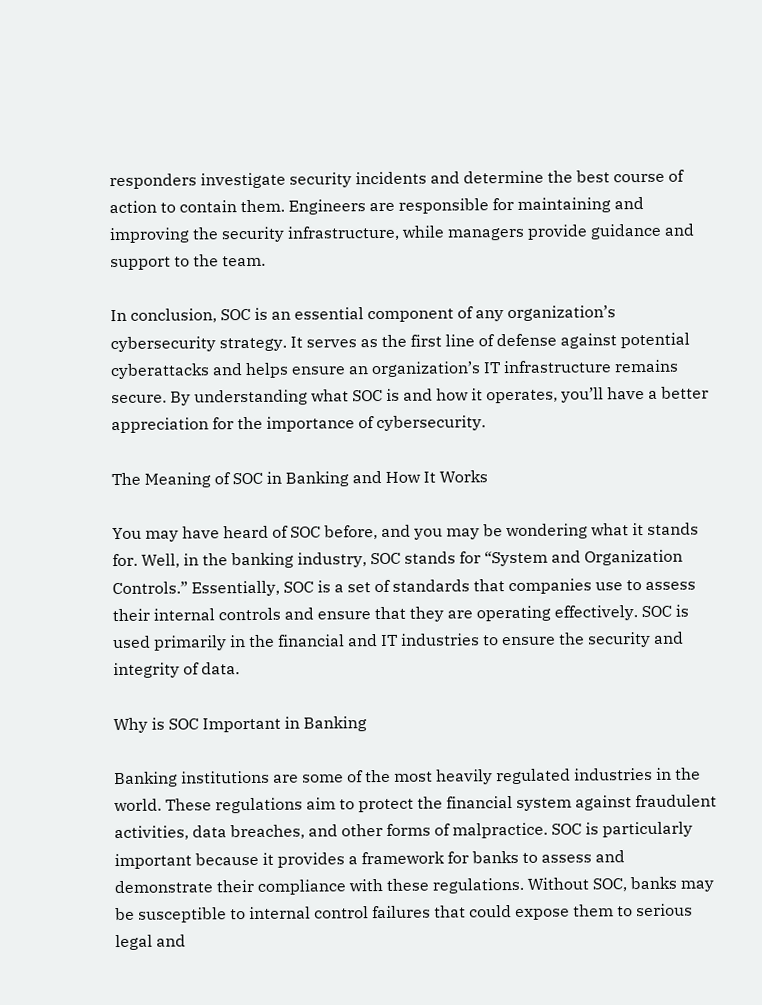responders investigate security incidents and determine the best course of action to contain them. Engineers are responsible for maintaining and improving the security infrastructure, while managers provide guidance and support to the team.

In conclusion, SOC is an essential component of any organization’s cybersecurity strategy. It serves as the first line of defense against potential cyberattacks and helps ensure an organization’s IT infrastructure remains secure. By understanding what SOC is and how it operates, you’ll have a better appreciation for the importance of cybersecurity.

The Meaning of SOC in Banking and How It Works

You may have heard of SOC before, and you may be wondering what it stands for. Well, in the banking industry, SOC stands for “System and Organization Controls.” Essentially, SOC is a set of standards that companies use to assess their internal controls and ensure that they are operating effectively. SOC is used primarily in the financial and IT industries to ensure the security and integrity of data.

Why is SOC Important in Banking

Banking institutions are some of the most heavily regulated industries in the world. These regulations aim to protect the financial system against fraudulent activities, data breaches, and other forms of malpractice. SOC is particularly important because it provides a framework for banks to assess and demonstrate their compliance with these regulations. Without SOC, banks may be susceptible to internal control failures that could expose them to serious legal and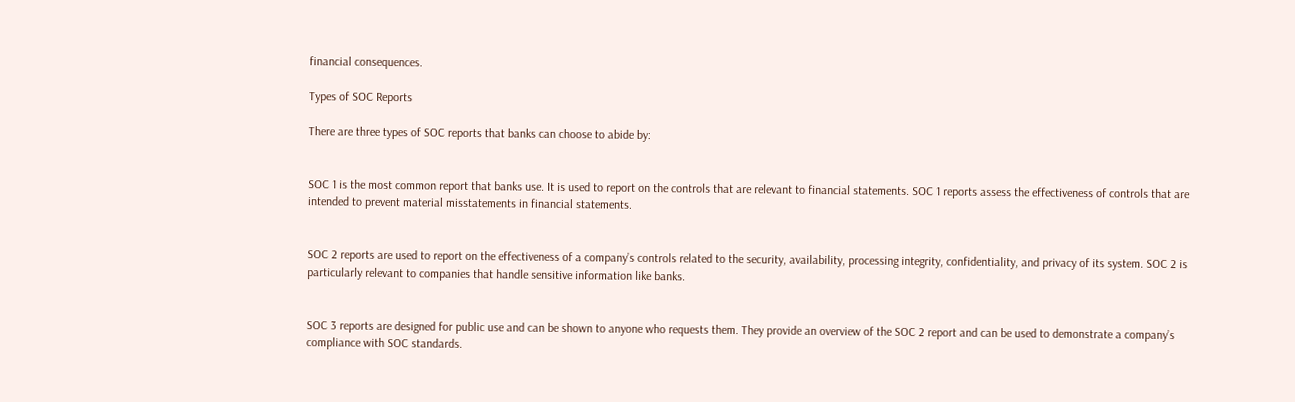financial consequences.

Types of SOC Reports

There are three types of SOC reports that banks can choose to abide by:


SOC 1 is the most common report that banks use. It is used to report on the controls that are relevant to financial statements. SOC 1 reports assess the effectiveness of controls that are intended to prevent material misstatements in financial statements.


SOC 2 reports are used to report on the effectiveness of a company’s controls related to the security, availability, processing integrity, confidentiality, and privacy of its system. SOC 2 is particularly relevant to companies that handle sensitive information like banks.


SOC 3 reports are designed for public use and can be shown to anyone who requests them. They provide an overview of the SOC 2 report and can be used to demonstrate a company’s compliance with SOC standards.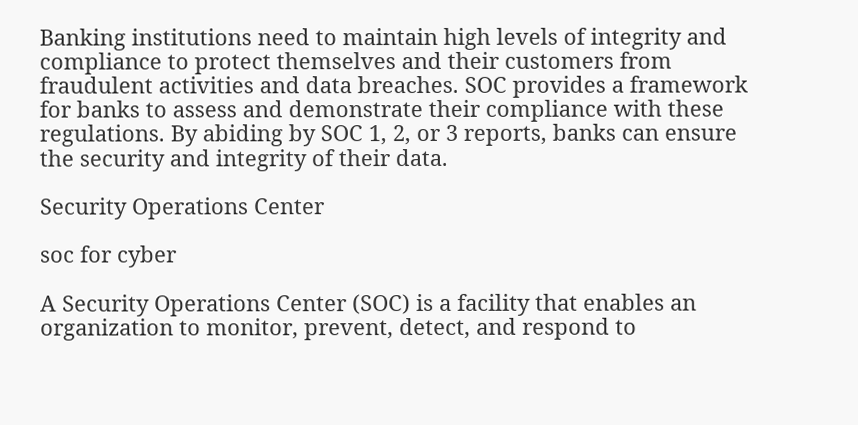Banking institutions need to maintain high levels of integrity and compliance to protect themselves and their customers from fraudulent activities and data breaches. SOC provides a framework for banks to assess and demonstrate their compliance with these regulations. By abiding by SOC 1, 2, or 3 reports, banks can ensure the security and integrity of their data.

Security Operations Center

soc for cyber

A Security Operations Center (SOC) is a facility that enables an organization to monitor, prevent, detect, and respond to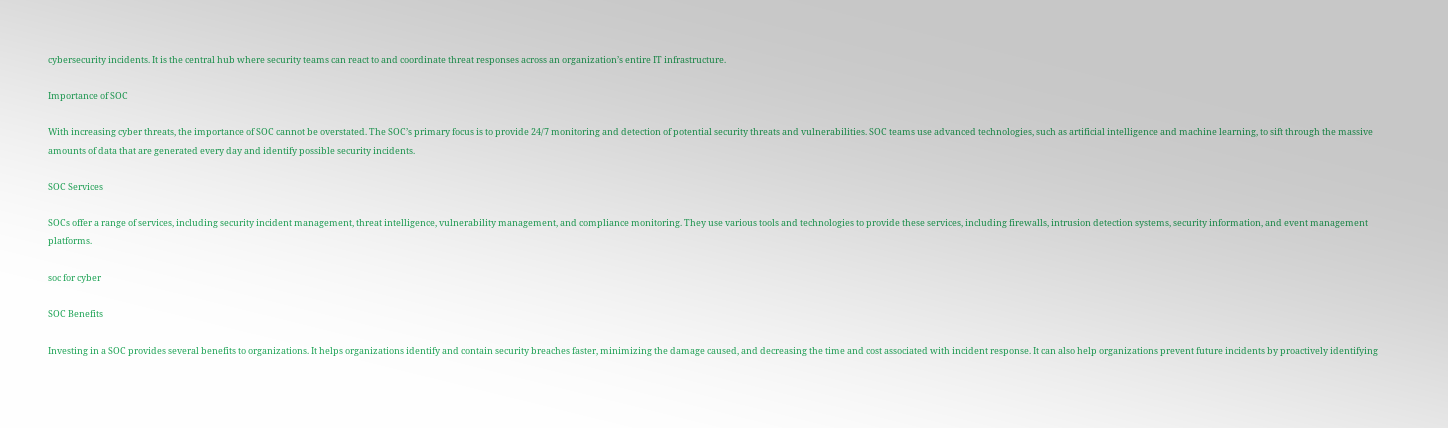cybersecurity incidents. It is the central hub where security teams can react to and coordinate threat responses across an organization’s entire IT infrastructure.

Importance of SOC

With increasing cyber threats, the importance of SOC cannot be overstated. The SOC’s primary focus is to provide 24/7 monitoring and detection of potential security threats and vulnerabilities. SOC teams use advanced technologies, such as artificial intelligence and machine learning, to sift through the massive amounts of data that are generated every day and identify possible security incidents.

SOC Services

SOCs offer a range of services, including security incident management, threat intelligence, vulnerability management, and compliance monitoring. They use various tools and technologies to provide these services, including firewalls, intrusion detection systems, security information, and event management platforms.

soc for cyber

SOC Benefits

Investing in a SOC provides several benefits to organizations. It helps organizations identify and contain security breaches faster, minimizing the damage caused, and decreasing the time and cost associated with incident response. It can also help organizations prevent future incidents by proactively identifying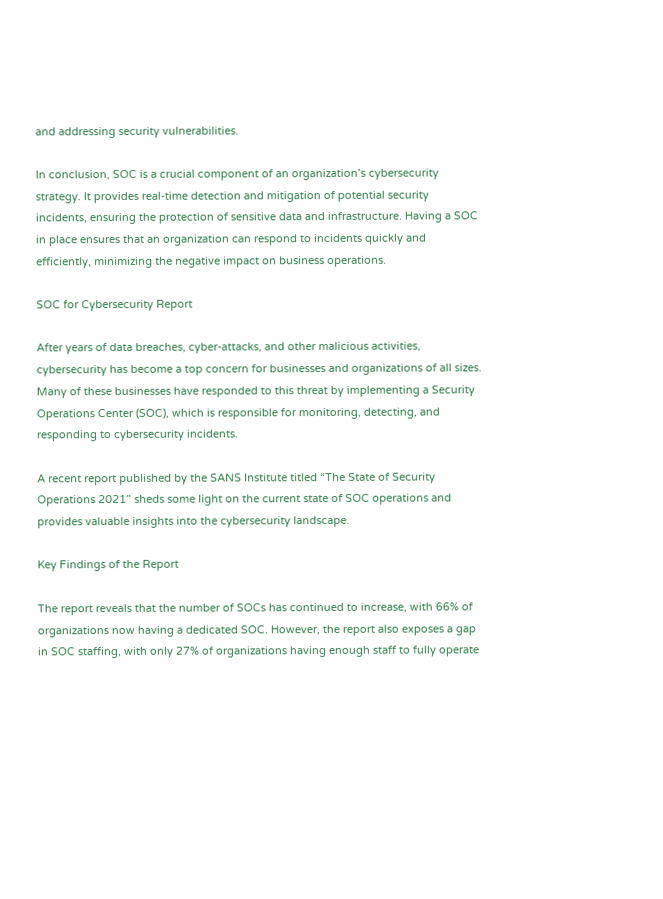and addressing security vulnerabilities.

In conclusion, SOC is a crucial component of an organization’s cybersecurity strategy. It provides real-time detection and mitigation of potential security incidents, ensuring the protection of sensitive data and infrastructure. Having a SOC in place ensures that an organization can respond to incidents quickly and efficiently, minimizing the negative impact on business operations.

SOC for Cybersecurity Report

After years of data breaches, cyber-attacks, and other malicious activities, cybersecurity has become a top concern for businesses and organizations of all sizes. Many of these businesses have responded to this threat by implementing a Security Operations Center (SOC), which is responsible for monitoring, detecting, and responding to cybersecurity incidents.

A recent report published by the SANS Institute titled “The State of Security Operations 2021” sheds some light on the current state of SOC operations and provides valuable insights into the cybersecurity landscape.

Key Findings of the Report

The report reveals that the number of SOCs has continued to increase, with 66% of organizations now having a dedicated SOC. However, the report also exposes a gap in SOC staffing, with only 27% of organizations having enough staff to fully operate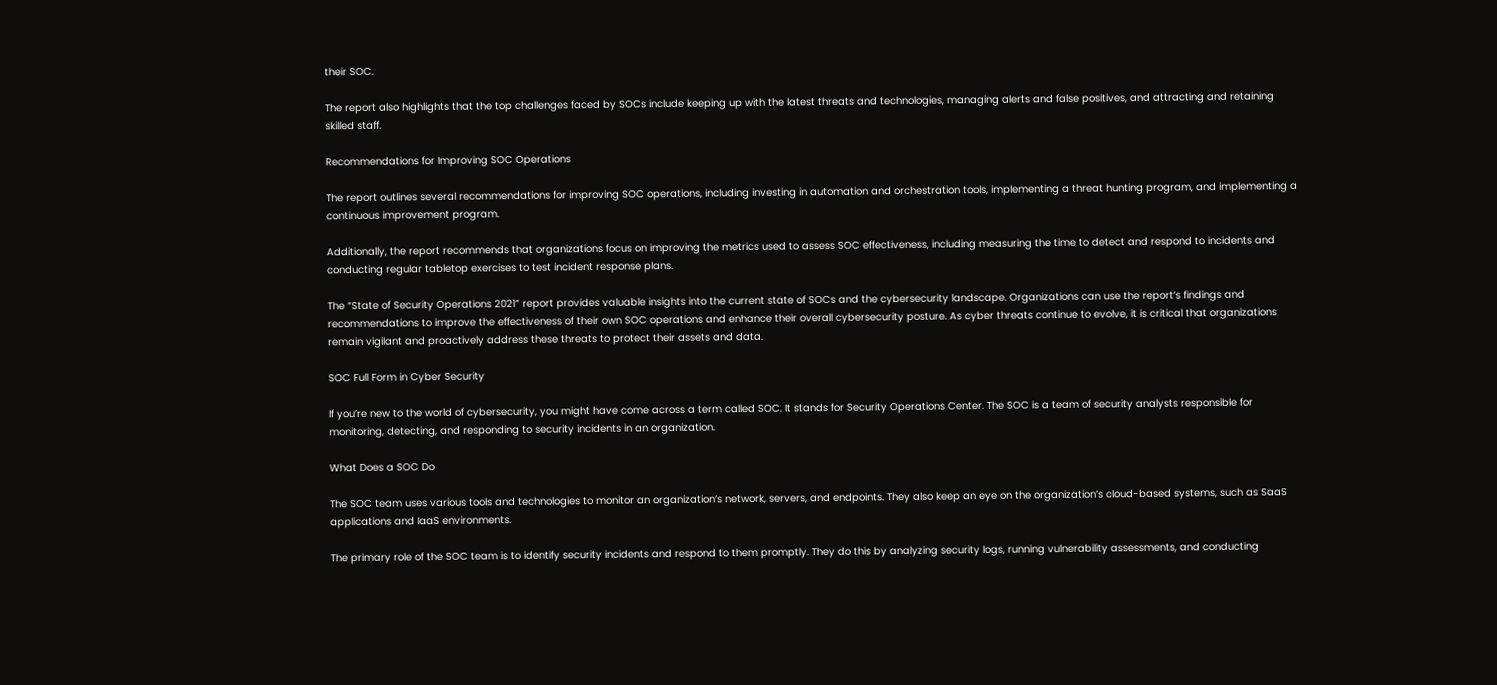their SOC.

The report also highlights that the top challenges faced by SOCs include keeping up with the latest threats and technologies, managing alerts and false positives, and attracting and retaining skilled staff.

Recommendations for Improving SOC Operations

The report outlines several recommendations for improving SOC operations, including investing in automation and orchestration tools, implementing a threat hunting program, and implementing a continuous improvement program.

Additionally, the report recommends that organizations focus on improving the metrics used to assess SOC effectiveness, including measuring the time to detect and respond to incidents and conducting regular tabletop exercises to test incident response plans.

The “State of Security Operations 2021” report provides valuable insights into the current state of SOCs and the cybersecurity landscape. Organizations can use the report’s findings and recommendations to improve the effectiveness of their own SOC operations and enhance their overall cybersecurity posture. As cyber threats continue to evolve, it is critical that organizations remain vigilant and proactively address these threats to protect their assets and data.

SOC Full Form in Cyber Security

If you’re new to the world of cybersecurity, you might have come across a term called SOC. It stands for Security Operations Center. The SOC is a team of security analysts responsible for monitoring, detecting, and responding to security incidents in an organization.

What Does a SOC Do

The SOC team uses various tools and technologies to monitor an organization’s network, servers, and endpoints. They also keep an eye on the organization’s cloud-based systems, such as SaaS applications and IaaS environments.

The primary role of the SOC team is to identify security incidents and respond to them promptly. They do this by analyzing security logs, running vulnerability assessments, and conducting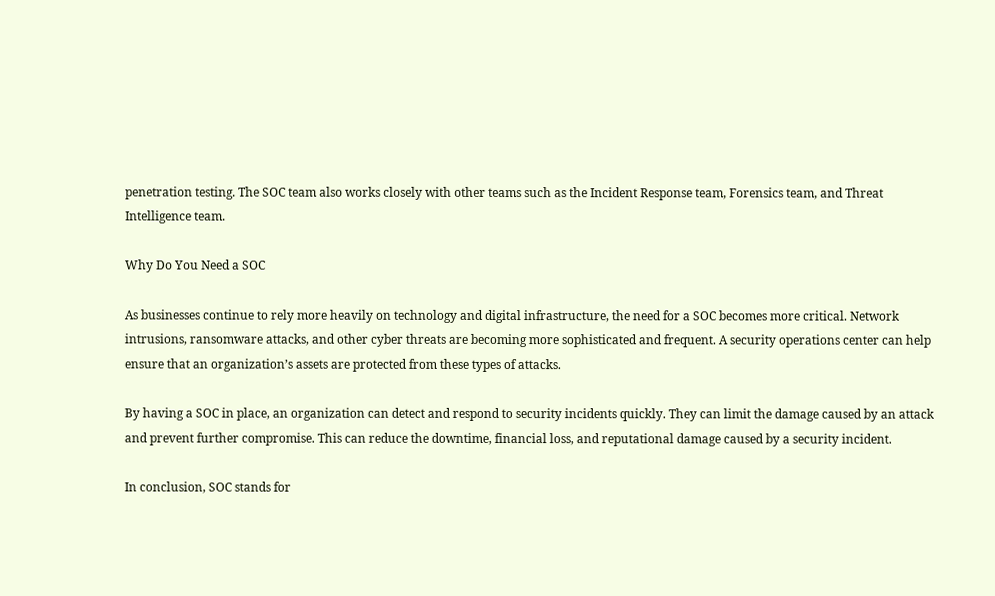penetration testing. The SOC team also works closely with other teams such as the Incident Response team, Forensics team, and Threat Intelligence team.

Why Do You Need a SOC

As businesses continue to rely more heavily on technology and digital infrastructure, the need for a SOC becomes more critical. Network intrusions, ransomware attacks, and other cyber threats are becoming more sophisticated and frequent. A security operations center can help ensure that an organization’s assets are protected from these types of attacks.

By having a SOC in place, an organization can detect and respond to security incidents quickly. They can limit the damage caused by an attack and prevent further compromise. This can reduce the downtime, financial loss, and reputational damage caused by a security incident.

In conclusion, SOC stands for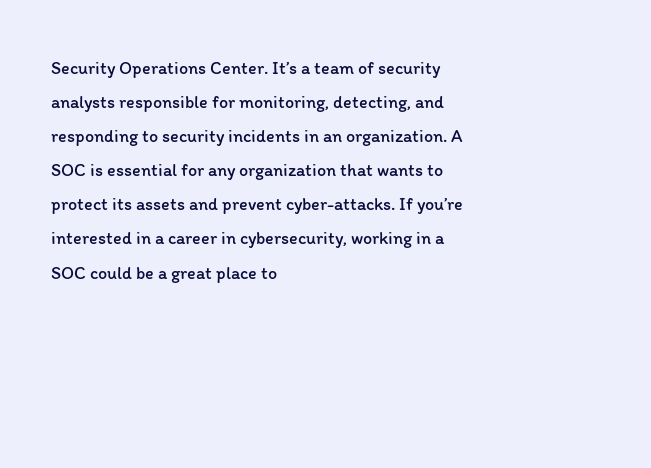Security Operations Center. It’s a team of security analysts responsible for monitoring, detecting, and responding to security incidents in an organization. A SOC is essential for any organization that wants to protect its assets and prevent cyber-attacks. If you’re interested in a career in cybersecurity, working in a SOC could be a great place to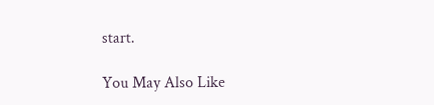start.

You May Also Like